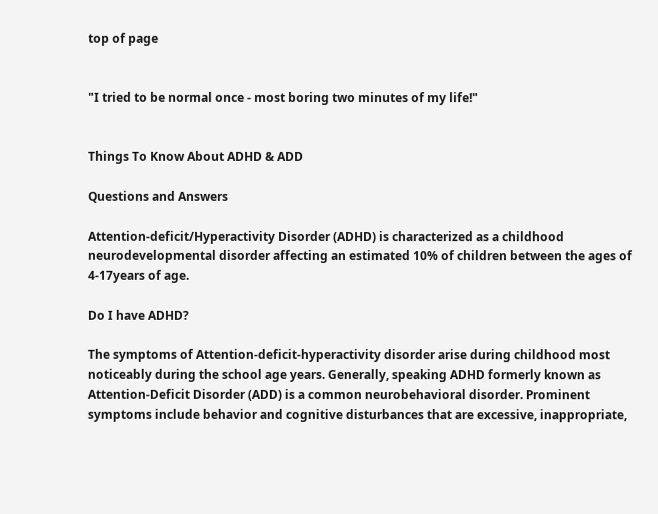top of page


"I tried to be normal once - most boring two minutes of my life!"


Things To Know About ADHD & ADD

Questions and Answers

Attention-deficit/Hyperactivity Disorder (ADHD) is characterized as a childhood neurodevelopmental disorder affecting an estimated 10% of children between the ages of 4-17years of age.

Do I have ADHD?

The symptoms of Attention-deficit-hyperactivity disorder arise during childhood most noticeably during the school age years. Generally, speaking ADHD formerly known as Attention-Deficit Disorder (ADD) is a common neurobehavioral disorder. Prominent symptoms include behavior and cognitive disturbances that are excessive, inappropriate,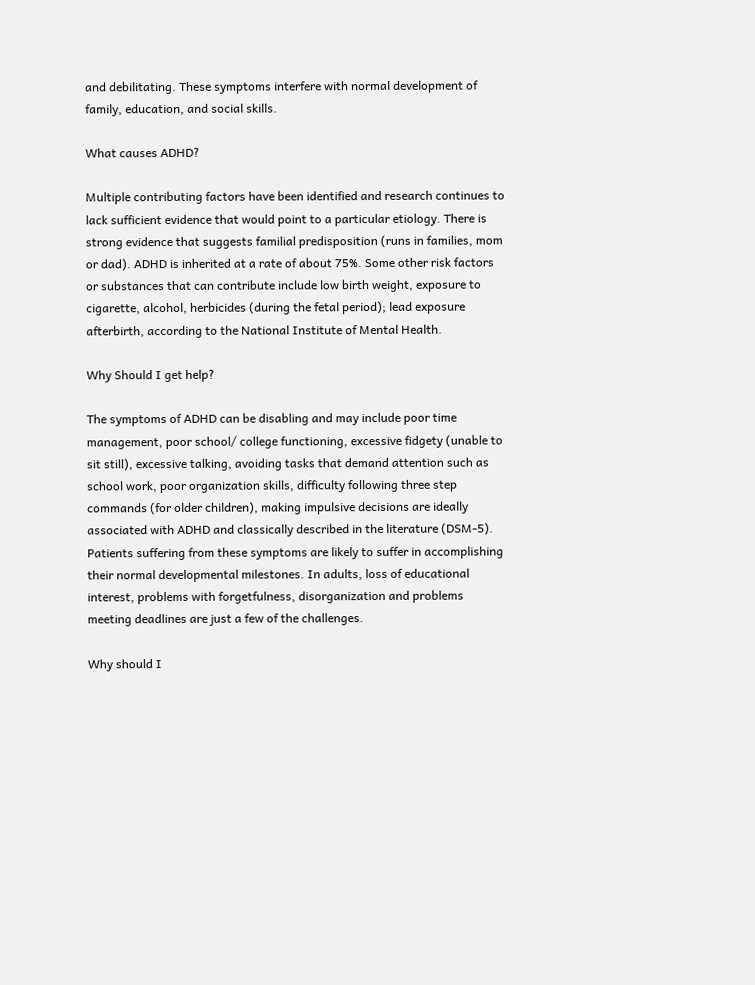and debilitating. These symptoms interfere with normal development of family, education, and social skills.

What causes ADHD?

Multiple contributing factors have been identified and research continues to lack sufficient evidence that would point to a particular etiology. There is strong evidence that suggests familial predisposition (runs in families, mom or dad). ADHD is inherited at a rate of about 75%. Some other risk factors or substances that can contribute include low birth weight, exposure to cigarette, alcohol, herbicides (during the fetal period); lead exposure afterbirth, according to the National Institute of Mental Health.

Why Should I get help?

The symptoms of ADHD can be disabling and may include poor time management, poor school/ college functioning, excessive fidgety (unable to sit still), excessive talking, avoiding tasks that demand attention such as school work, poor organization skills, difficulty following three step commands (for older children), making impulsive decisions are ideally associated with ADHD and classically described in the literature (DSM-5). Patients suffering from these symptoms are likely to suffer in accomplishing their normal developmental milestones. In adults, loss of educational interest, problems with forgetfulness, disorganization and problems meeting deadlines are just a few of the challenges.

Why should I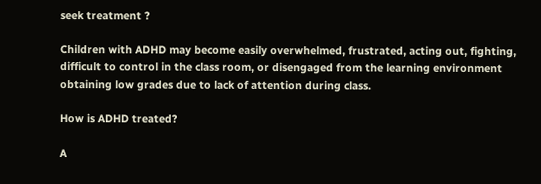seek treatment ?

Children with ADHD may become easily overwhelmed, frustrated, acting out, fighting, difficult to control in the class room, or disengaged from the learning environment obtaining low grades due to lack of attention during class.

How is ADHD treated?

A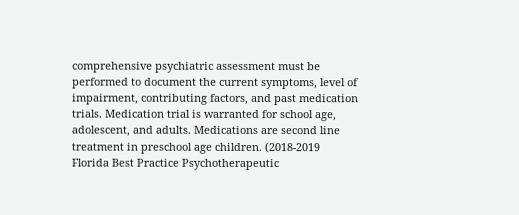comprehensive psychiatric assessment must be performed to document the current symptoms, level of impairment, contributing factors, and past medication trials. Medication trial is warranted for school age, adolescent, and adults. Medications are second line treatment in preschool age children. (2018-2019 Florida Best Practice Psychotherapeutic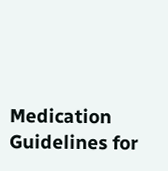Medication Guidelines for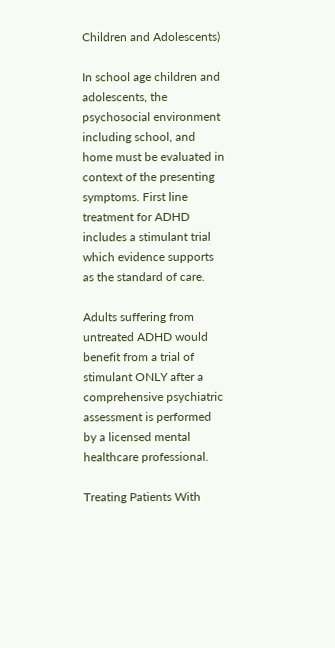Children and Adolescents)

In school age children and adolescents, the psychosocial environment including school, and home must be evaluated in context of the presenting symptoms. First line treatment for ADHD includes a stimulant trial which evidence supports as the standard of care.

Adults suffering from untreated ADHD would benefit from a trial of stimulant ONLY after a comprehensive psychiatric assessment is performed by a licensed mental healthcare professional.

Treating Patients With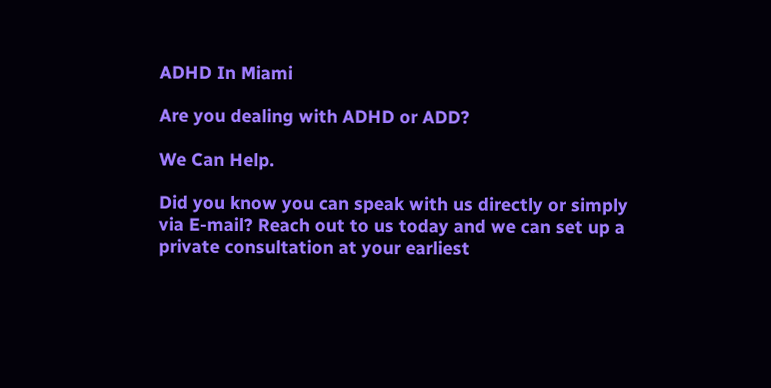ADHD In Miami

Are you dealing with ADHD or ADD?

We Can Help.

Did you know you can speak with us directly or simply via E-mail? Reach out to us today and we can set up a private consultation at your earliest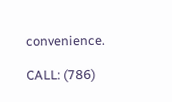convenience.

CALL: (786)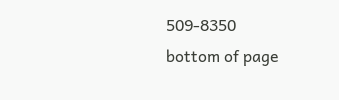509-8350
bottom of page